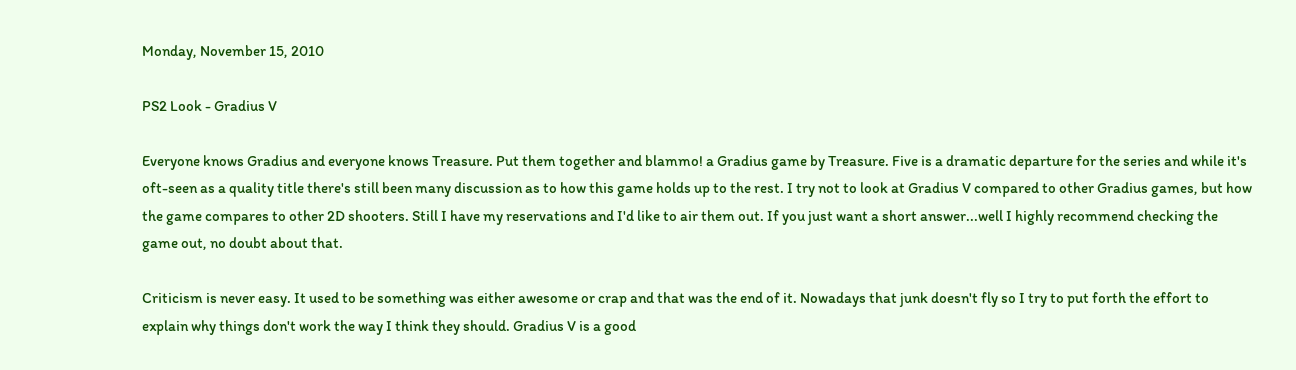Monday, November 15, 2010

PS2 Look - Gradius V

Everyone knows Gradius and everyone knows Treasure. Put them together and blammo! a Gradius game by Treasure. Five is a dramatic departure for the series and while it's oft-seen as a quality title there's still been many discussion as to how this game holds up to the rest. I try not to look at Gradius V compared to other Gradius games, but how the game compares to other 2D shooters. Still I have my reservations and I'd like to air them out. If you just want a short answer...well I highly recommend checking the game out, no doubt about that.

Criticism is never easy. It used to be something was either awesome or crap and that was the end of it. Nowadays that junk doesn't fly so I try to put forth the effort to explain why things don't work the way I think they should. Gradius V is a good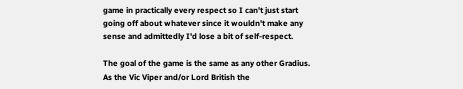game in practically every respect so I can't just start going off about whatever since it wouldn't make any sense and admittedly I'd lose a bit of self-respect.

The goal of the game is the same as any other Gradius. As the Vic Viper and/or Lord British the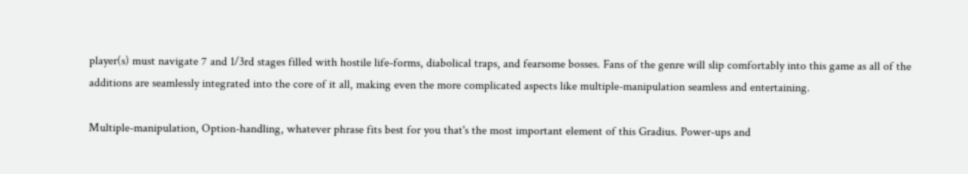player(s) must navigate 7 and 1/3rd stages filled with hostile life-forms, diabolical traps, and fearsome bosses. Fans of the genre will slip comfortably into this game as all of the additions are seamlessly integrated into the core of it all, making even the more complicated aspects like multiple-manipulation seamless and entertaining.

Multiple-manipulation, Option-handling, whatever phrase fits best for you that's the most important element of this Gradius. Power-ups and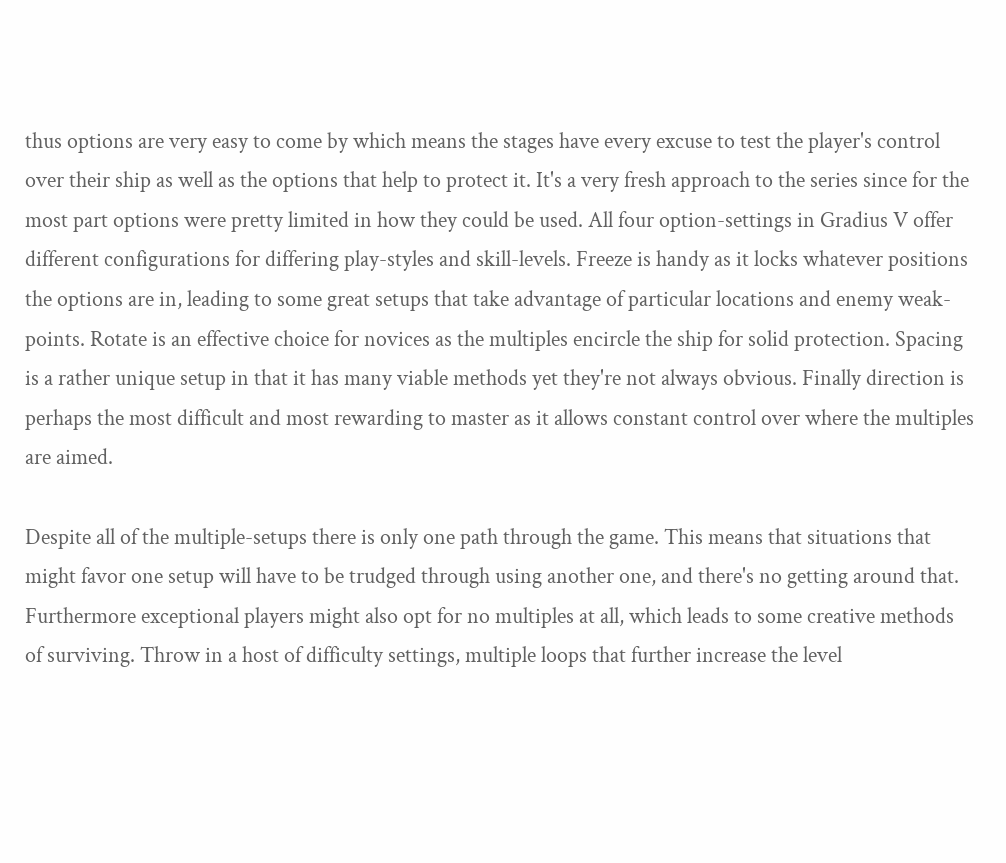thus options are very easy to come by which means the stages have every excuse to test the player's control over their ship as well as the options that help to protect it. It's a very fresh approach to the series since for the most part options were pretty limited in how they could be used. All four option-settings in Gradius V offer different configurations for differing play-styles and skill-levels. Freeze is handy as it locks whatever positions the options are in, leading to some great setups that take advantage of particular locations and enemy weak-points. Rotate is an effective choice for novices as the multiples encircle the ship for solid protection. Spacing is a rather unique setup in that it has many viable methods yet they're not always obvious. Finally direction is perhaps the most difficult and most rewarding to master as it allows constant control over where the multiples are aimed.

Despite all of the multiple-setups there is only one path through the game. This means that situations that might favor one setup will have to be trudged through using another one, and there's no getting around that. Furthermore exceptional players might also opt for no multiples at all, which leads to some creative methods of surviving. Throw in a host of difficulty settings, multiple loops that further increase the level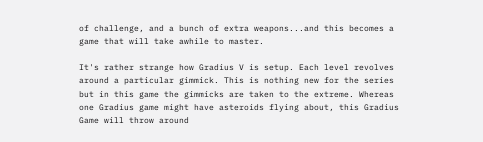of challenge, and a bunch of extra weapons...and this becomes a game that will take awhile to master.

It's rather strange how Gradius V is setup. Each level revolves around a particular gimmick. This is nothing new for the series but in this game the gimmicks are taken to the extreme. Whereas one Gradius game might have asteroids flying about, this Gradius Game will throw around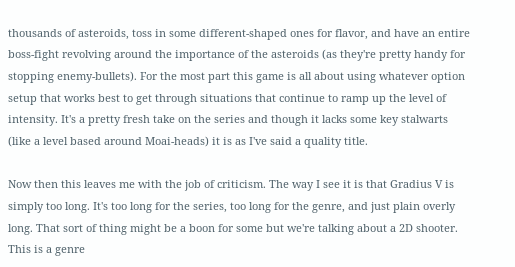thousands of asteroids, toss in some different-shaped ones for flavor, and have an entire boss-fight revolving around the importance of the asteroids (as they're pretty handy for stopping enemy-bullets). For the most part this game is all about using whatever option setup that works best to get through situations that continue to ramp up the level of intensity. It's a pretty fresh take on the series and though it lacks some key stalwarts (like a level based around Moai-heads) it is as I've said a quality title.

Now then this leaves me with the job of criticism. The way I see it is that Gradius V is simply too long. It's too long for the series, too long for the genre, and just plain overly long. That sort of thing might be a boon for some but we're talking about a 2D shooter. This is a genre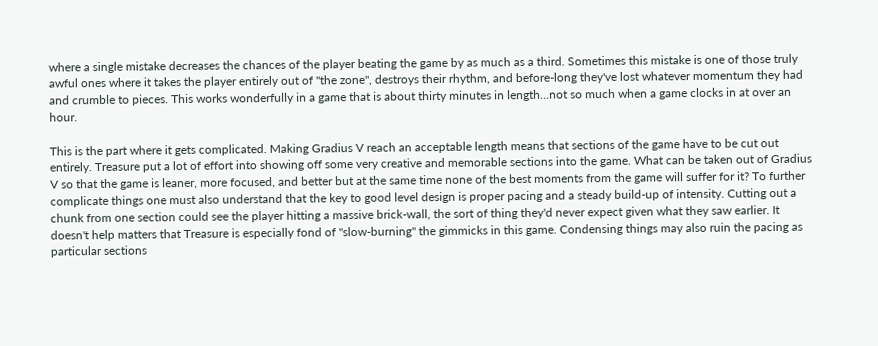where a single mistake decreases the chances of the player beating the game by as much as a third. Sometimes this mistake is one of those truly awful ones where it takes the player entirely out of "the zone", destroys their rhythm, and before-long they've lost whatever momentum they had and crumble to pieces. This works wonderfully in a game that is about thirty minutes in length...not so much when a game clocks in at over an hour.

This is the part where it gets complicated. Making Gradius V reach an acceptable length means that sections of the game have to be cut out entirely. Treasure put a lot of effort into showing off some very creative and memorable sections into the game. What can be taken out of Gradius V so that the game is leaner, more focused, and better but at the same time none of the best moments from the game will suffer for it? To further complicate things one must also understand that the key to good level design is proper pacing and a steady build-up of intensity. Cutting out a chunk from one section could see the player hitting a massive brick-wall, the sort of thing they'd never expect given what they saw earlier. It doesn't help matters that Treasure is especially fond of "slow-burning" the gimmicks in this game. Condensing things may also ruin the pacing as particular sections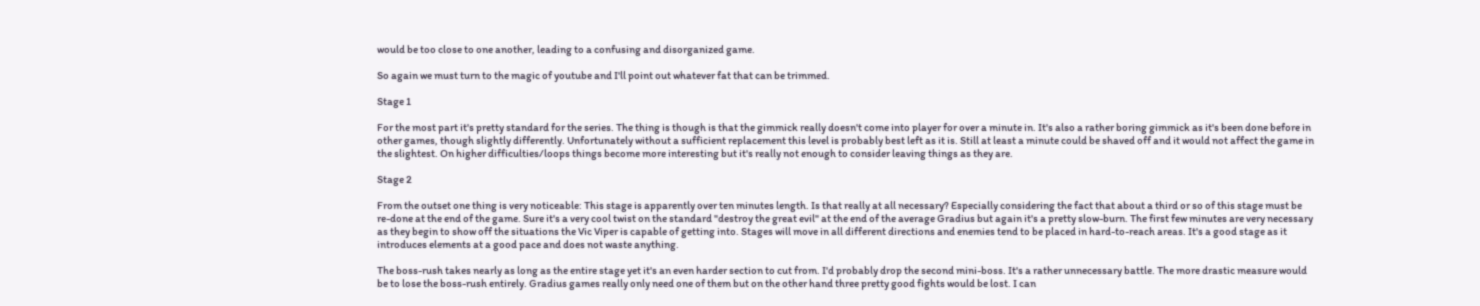would be too close to one another, leading to a confusing and disorganized game.

So again we must turn to the magic of youtube and I'll point out whatever fat that can be trimmed.

Stage 1

For the most part it's pretty standard for the series. The thing is though is that the gimmick really doesn't come into player for over a minute in. It's also a rather boring gimmick as it's been done before in other games, though slightly differently. Unfortunately without a sufficient replacement this level is probably best left as it is. Still at least a minute could be shaved off and it would not affect the game in the slightest. On higher difficulties/loops things become more interesting but it's really not enough to consider leaving things as they are.

Stage 2

From the outset one thing is very noticeable: This stage is apparently over ten minutes length. Is that really at all necessary? Especially considering the fact that about a third or so of this stage must be re-done at the end of the game. Sure it's a very cool twist on the standard "destroy the great evil" at the end of the average Gradius but again it's a pretty slow-burn. The first few minutes are very necessary as they begin to show off the situations the Vic Viper is capable of getting into. Stages will move in all different directions and enemies tend to be placed in hard-to-reach areas. It's a good stage as it introduces elements at a good pace and does not waste anything.

The boss-rush takes nearly as long as the entire stage yet it's an even harder section to cut from. I'd probably drop the second mini-boss. It's a rather unnecessary battle. The more drastic measure would be to lose the boss-rush entirely. Gradius games really only need one of them but on the other hand three pretty good fights would be lost. I can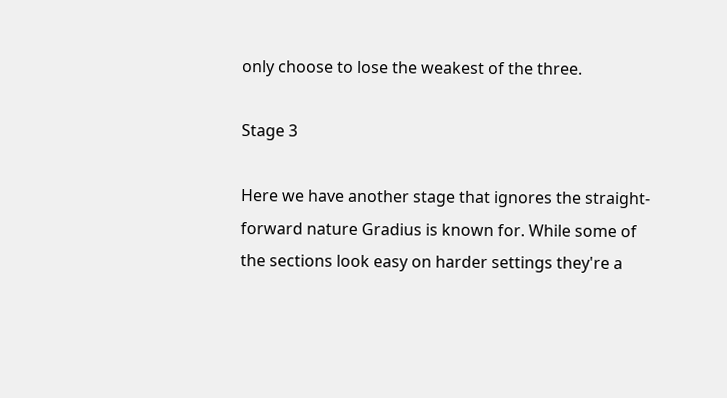only choose to lose the weakest of the three.

Stage 3

Here we have another stage that ignores the straight-forward nature Gradius is known for. While some of the sections look easy on harder settings they're a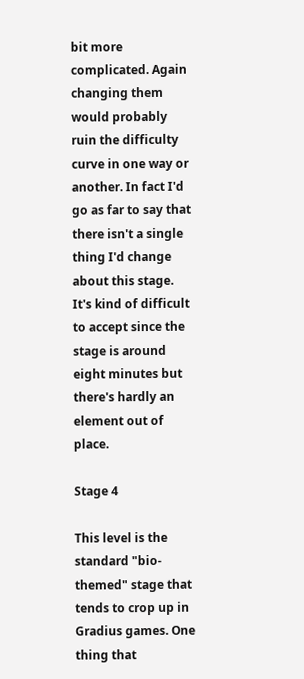bit more complicated. Again changing them would probably ruin the difficulty curve in one way or another. In fact I'd go as far to say that there isn't a single thing I'd change about this stage. It's kind of difficult to accept since the stage is around eight minutes but there's hardly an element out of place.

Stage 4

This level is the standard "bio-themed" stage that tends to crop up in Gradius games. One thing that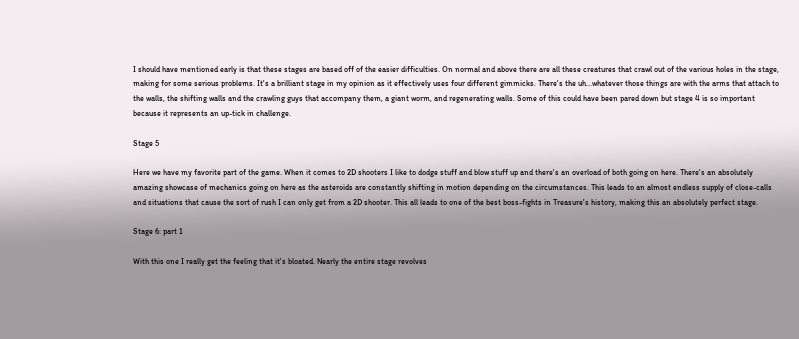I should have mentioned early is that these stages are based off of the easier difficulties. On normal and above there are all these creatures that crawl out of the various holes in the stage, making for some serious problems. It's a brilliant stage in my opinion as it effectively uses four different gimmicks. There's the uh...whatever those things are with the arms that attach to the walls, the shifting walls and the crawling guys that accompany them, a giant worm, and regenerating walls. Some of this could have been pared down but stage 4 is so important because it represents an up-tick in challenge.

Stage 5

Here we have my favorite part of the game. When it comes to 2D shooters I like to dodge stuff and blow stuff up and there's an overload of both going on here. There's an absolutely amazing showcase of mechanics going on here as the asteroids are constantly shifting in motion depending on the circumstances. This leads to an almost endless supply of close-calls and situations that cause the sort of rush I can only get from a 2D shooter. This all leads to one of the best boss-fights in Treasure's history, making this an absolutely perfect stage.

Stage 6: part 1

With this one I really get the feeling that it's bloated. Nearly the entire stage revolves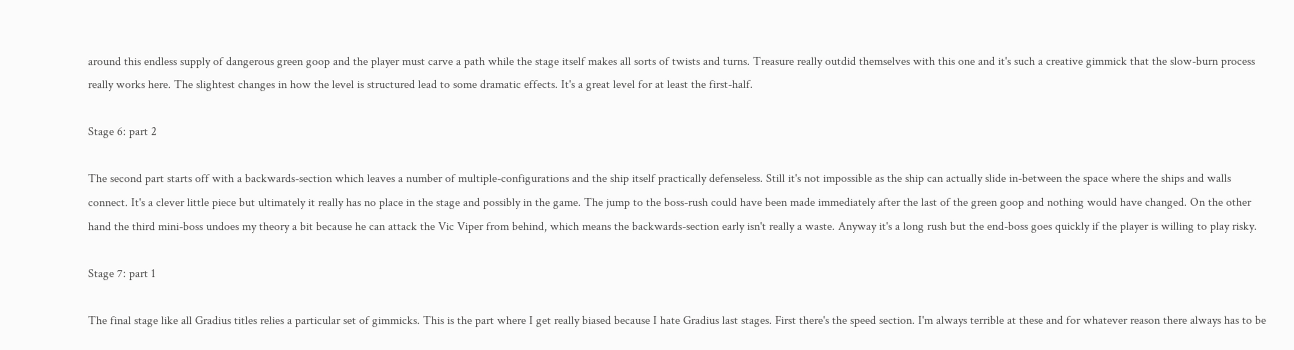around this endless supply of dangerous green goop and the player must carve a path while the stage itself makes all sorts of twists and turns. Treasure really outdid themselves with this one and it's such a creative gimmick that the slow-burn process really works here. The slightest changes in how the level is structured lead to some dramatic effects. It's a great level for at least the first-half.

Stage 6: part 2

The second part starts off with a backwards-section which leaves a number of multiple-configurations and the ship itself practically defenseless. Still it's not impossible as the ship can actually slide in-between the space where the ships and walls connect. It's a clever little piece but ultimately it really has no place in the stage and possibly in the game. The jump to the boss-rush could have been made immediately after the last of the green goop and nothing would have changed. On the other hand the third mini-boss undoes my theory a bit because he can attack the Vic Viper from behind, which means the backwards-section early isn't really a waste. Anyway it's a long rush but the end-boss goes quickly if the player is willing to play risky.

Stage 7: part 1

The final stage like all Gradius titles relies a particular set of gimmicks. This is the part where I get really biased because I hate Gradius last stages. First there's the speed section. I'm always terrible at these and for whatever reason there always has to be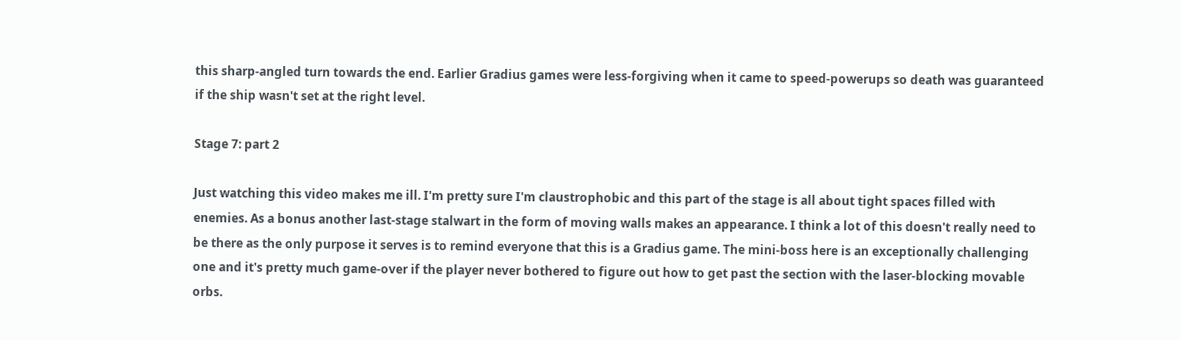this sharp-angled turn towards the end. Earlier Gradius games were less-forgiving when it came to speed-powerups so death was guaranteed if the ship wasn't set at the right level.

Stage 7: part 2

Just watching this video makes me ill. I'm pretty sure I'm claustrophobic and this part of the stage is all about tight spaces filled with enemies. As a bonus another last-stage stalwart in the form of moving walls makes an appearance. I think a lot of this doesn't really need to be there as the only purpose it serves is to remind everyone that this is a Gradius game. The mini-boss here is an exceptionally challenging one and it's pretty much game-over if the player never bothered to figure out how to get past the section with the laser-blocking movable orbs.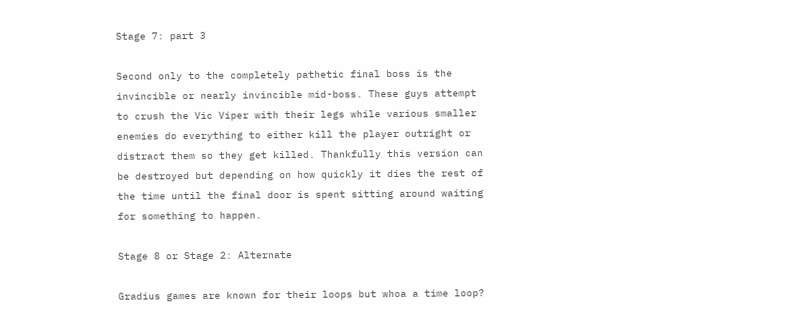Stage 7: part 3

Second only to the completely pathetic final boss is the invincible or nearly invincible mid-boss. These guys attempt to crush the Vic Viper with their legs while various smaller enemies do everything to either kill the player outright or distract them so they get killed. Thankfully this version can be destroyed but depending on how quickly it dies the rest of the time until the final door is spent sitting around waiting for something to happen.

Stage 8 or Stage 2: Alternate

Gradius games are known for their loops but whoa a time loop?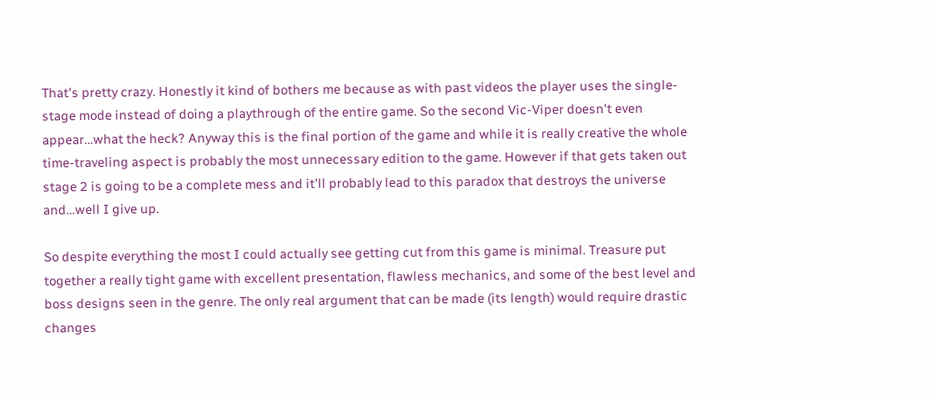That's pretty crazy. Honestly it kind of bothers me because as with past videos the player uses the single-stage mode instead of doing a playthrough of the entire game. So the second Vic-Viper doesn't even appear...what the heck? Anyway this is the final portion of the game and while it is really creative the whole time-traveling aspect is probably the most unnecessary edition to the game. However if that gets taken out stage 2 is going to be a complete mess and it'll probably lead to this paradox that destroys the universe and...well I give up.

So despite everything the most I could actually see getting cut from this game is minimal. Treasure put together a really tight game with excellent presentation, flawless mechanics, and some of the best level and boss designs seen in the genre. The only real argument that can be made (its length) would require drastic changes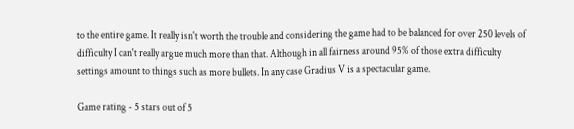to the entire game. It really isn't worth the trouble and considering the game had to be balanced for over 250 levels of difficulty I can't really argue much more than that. Although in all fairness around 95% of those extra difficulty settings amount to things such as more bullets. In any case Gradius V is a spectacular game.

Game rating - 5 stars out of 5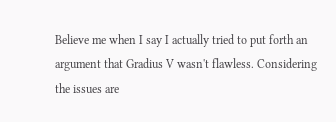Believe me when I say I actually tried to put forth an argument that Gradius V wasn't flawless. Considering the issues are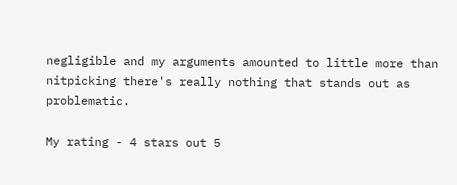negligible and my arguments amounted to little more than nitpicking there's really nothing that stands out as problematic.

My rating - 4 stars out 5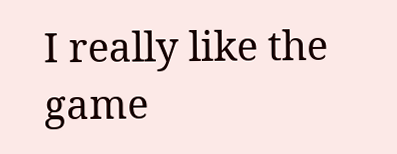I really like the game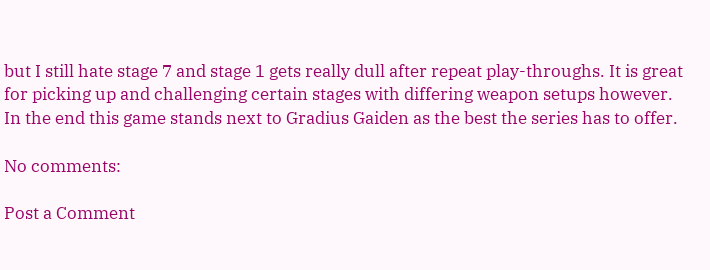but I still hate stage 7 and stage 1 gets really dull after repeat play-throughs. It is great for picking up and challenging certain stages with differing weapon setups however. In the end this game stands next to Gradius Gaiden as the best the series has to offer.

No comments:

Post a Comment